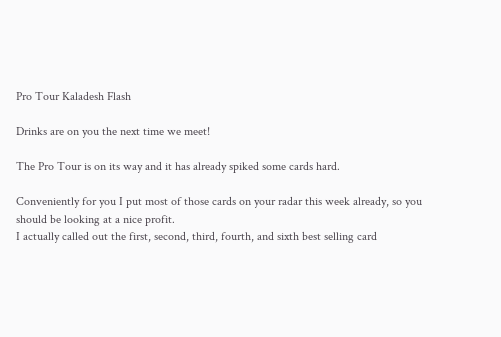Pro Tour Kaladesh Flash

Drinks are on you the next time we meet!

The Pro Tour is on its way and it has already spiked some cards hard.

Conveniently for you I put most of those cards on your radar this week already, so you should be looking at a nice profit.
I actually called out the first, second, third, fourth, and sixth best selling card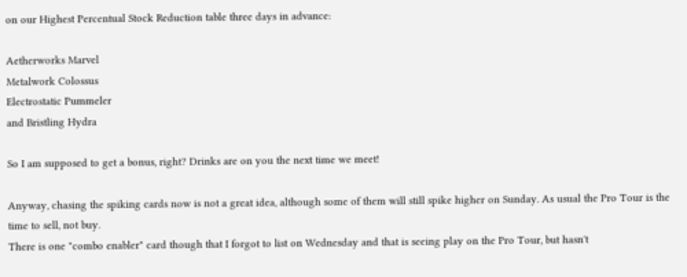on our Highest Percentual Stock Reduction table three days in advance:

Aetherworks Marvel
Metalwork Colossus
Electrostatic Pummeler
and Bristling Hydra

So I am supposed to get a bonus, right? Drinks are on you the next time we meet!

Anyway, chasing the spiking cards now is not a great idea, although some of them will still spike higher on Sunday. As usual the Pro Tour is the time to sell, not buy.
There is one "combo enabler" card though that I forgot to list on Wednesday and that is seeing play on the Pro Tour, but hasn't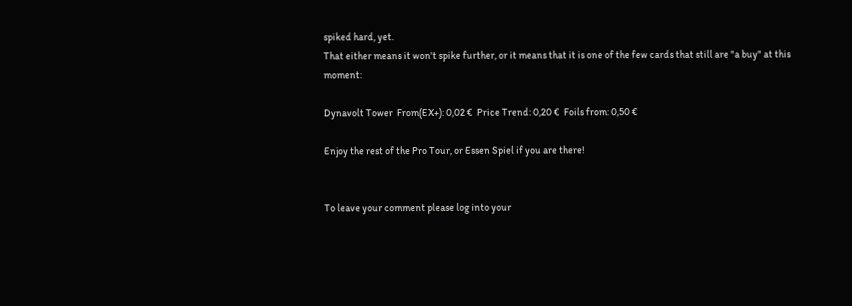spiked hard, yet.
That either means it won't spike further, or it means that it is one of the few cards that still are "a buy" at this moment:

Dynavolt Tower  From(EX+): 0,02 €  Price Trend: 0,20 €  Foils from: 0,50 €

Enjoy the rest of the Pro Tour, or Essen Spiel if you are there!


To leave your comment please log into your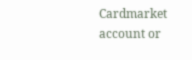Cardmarket account or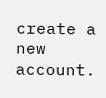create a new account.